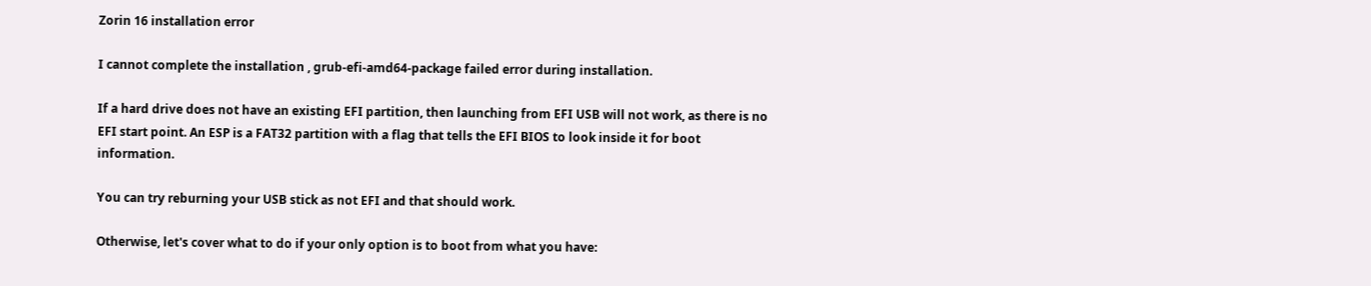Zorin 16 installation error

I cannot complete the installation , grub-efi-amd64-package failed error during installation.

If a hard drive does not have an existing EFI partition, then launching from EFI USB will not work, as there is no EFI start point. An ESP is a FAT32 partition with a flag that tells the EFI BIOS to look inside it for boot information.

You can try reburning your USB stick as not EFI and that should work.

Otherwise, let's cover what to do if your only option is to boot from what you have: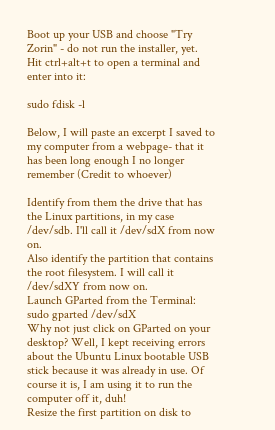Boot up your USB and choose "Try Zorin" - do not run the installer, yet. Hit ctrl+alt+t to open a terminal and enter into it:

sudo fdisk -l

Below, I will paste an excerpt I saved to my computer from a webpage- that it has been long enough I no longer remember (Credit to whoever)

Identify from them the drive that has the Linux partitions, in my case /dev/sdb. I'll call it /dev/sdX from now on.
Also identify the partition that contains the root filesystem. I will call it /dev/sdXY from now on.
Launch GParted from the Terminal:
sudo gparted /dev/sdX
Why not just click on GParted on your desktop? Well, I kept receiving errors about the Ubuntu Linux bootable USB stick because it was already in use. Of course it is, I am using it to run the computer off it, duh!
Resize the first partition on disk to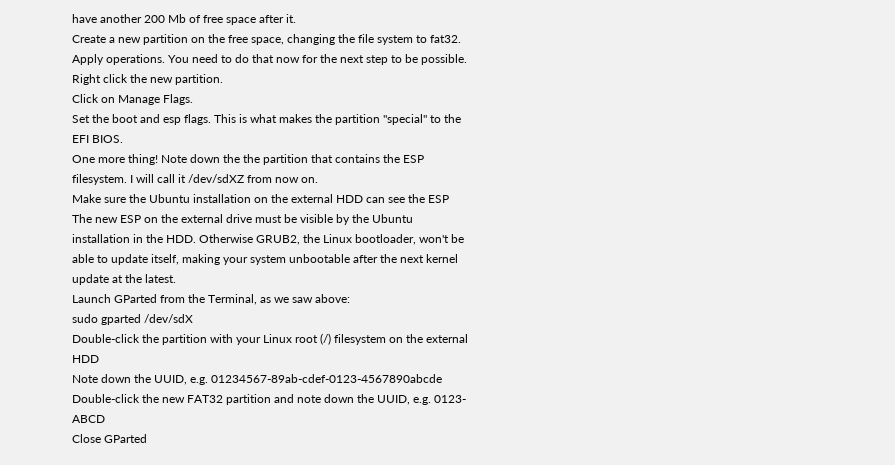have another 200 Mb of free space after it.
Create a new partition on the free space, changing the file system to fat32.
Apply operations. You need to do that now for the next step to be possible.
Right click the new partition.
Click on Manage Flags.
Set the boot and esp flags. This is what makes the partition "special" to the EFI BIOS.
One more thing! Note down the the partition that contains the ESP filesystem. I will call it /dev/sdXZ from now on.
Make sure the Ubuntu installation on the external HDD can see the ESP
The new ESP on the external drive must be visible by the Ubuntu installation in the HDD. Otherwise GRUB2, the Linux bootloader, won't be able to update itself, making your system unbootable after the next kernel update at the latest.
Launch GParted from the Terminal, as we saw above:
sudo gparted /dev/sdX
Double-click the partition with your Linux root (/) filesystem on the external HDD
Note down the UUID, e.g. 01234567-89ab-cdef-0123-4567890abcde
Double-click the new FAT32 partition and note down the UUID, e.g. 0123-ABCD
Close GParted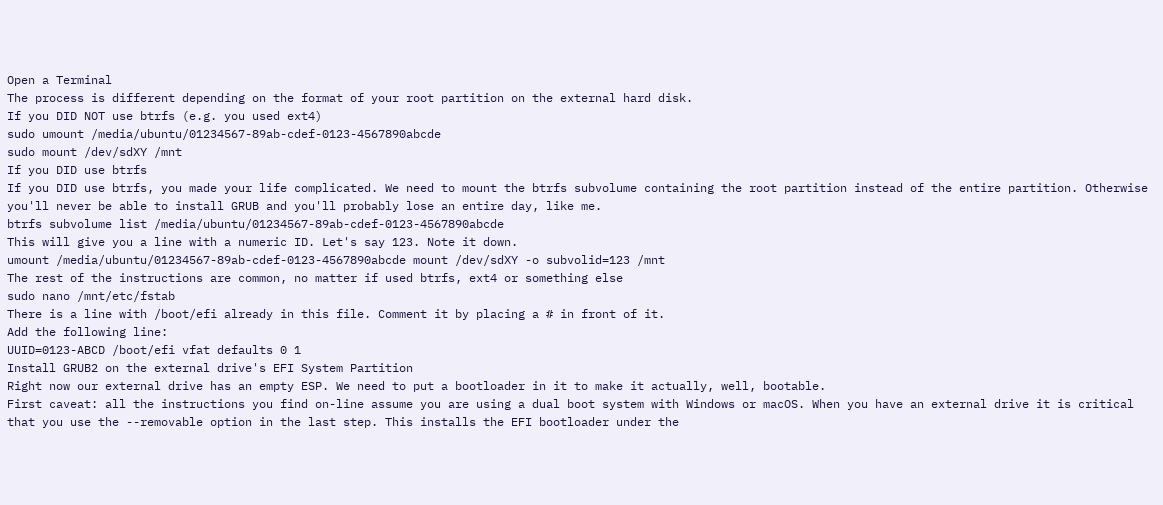Open a Terminal
The process is different depending on the format of your root partition on the external hard disk.
If you DID NOT use btrfs (e.g. you used ext4)
sudo umount /media/ubuntu/01234567-89ab-cdef-0123-4567890abcde
sudo mount /dev/sdXY /mnt
If you DID use btrfs
If you DID use btrfs, you made your life complicated. We need to mount the btrfs subvolume containing the root partition instead of the entire partition. Otherwise you'll never be able to install GRUB and you'll probably lose an entire day, like me.
btrfs subvolume list /media/ubuntu/01234567-89ab-cdef-0123-4567890abcde
This will give you a line with a numeric ID. Let's say 123. Note it down.
umount /media/ubuntu/01234567-89ab-cdef-0123-4567890abcde mount /dev/sdXY -o subvolid=123 /mnt
The rest of the instructions are common, no matter if used btrfs, ext4 or something else
sudo nano /mnt/etc/fstab
There is a line with /boot/efi already in this file. Comment it by placing a # in front of it.
Add the following line:
UUID=0123-ABCD /boot/efi vfat defaults 0 1
Install GRUB2 on the external drive's EFI System Partition
Right now our external drive has an empty ESP. We need to put a bootloader in it to make it actually, well, bootable.
First caveat: all the instructions you find on-line assume you are using a dual boot system with Windows or macOS. When you have an external drive it is critical that you use the --removable option in the last step. This installs the EFI bootloader under the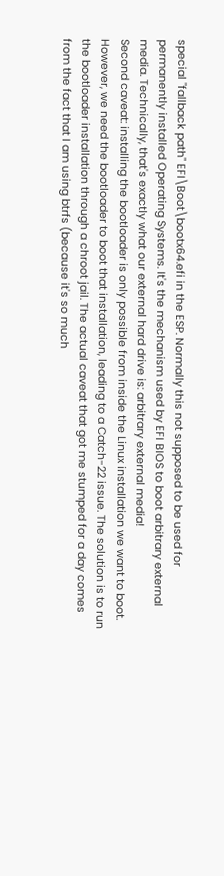special "fallback path" EFI\Boot\bootx64.efi in the ESP. Normally this not supposed to be used for permanently installed Operating Systems. It's the mechanism used by EFI BIOS to boot arbitrary external media. Technically, that's exactly what our external hard drive is: arbitrary external media!
Second caveat: installing the bootloader is only possible from inside the Linux installation we want to boot. However, we need the bootloader to boot that installation, leading to a Catch-22 issue. The solution is to run the bootloader installation through a chroot jail. The actual caveat that got me stumped for a day comes from the fact that I am using btrfs (because it's so much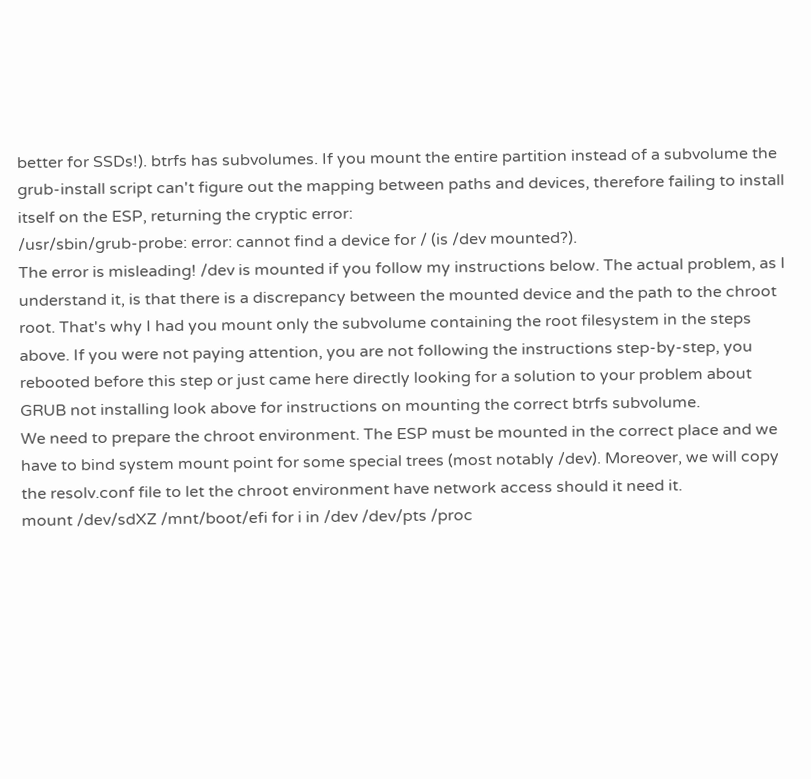better for SSDs!). btrfs has subvolumes. If you mount the entire partition instead of a subvolume the grub-install script can't figure out the mapping between paths and devices, therefore failing to install itself on the ESP, returning the cryptic error:
/usr/sbin/grub-probe: error: cannot find a device for / (is /dev mounted?).
The error is misleading! /dev is mounted if you follow my instructions below. The actual problem, as I understand it, is that there is a discrepancy between the mounted device and the path to the chroot root. That's why I had you mount only the subvolume containing the root filesystem in the steps above. If you were not paying attention, you are not following the instructions step-by-step, you rebooted before this step or just came here directly looking for a solution to your problem about GRUB not installing look above for instructions on mounting the correct btrfs subvolume.
We need to prepare the chroot environment. The ESP must be mounted in the correct place and we have to bind system mount point for some special trees (most notably /dev). Moreover, we will copy the resolv.conf file to let the chroot environment have network access should it need it.
mount /dev/sdXZ /mnt/boot/efi for i in /dev /dev/pts /proc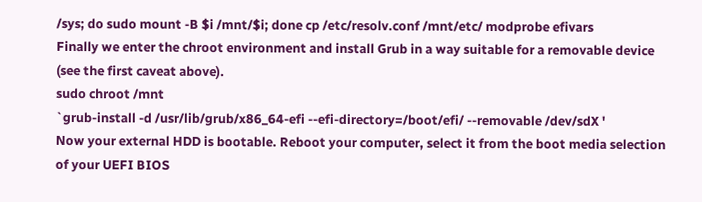/sys; do sudo mount -B $i /mnt/$i; done cp /etc/resolv.conf /mnt/etc/ modprobe efivars
Finally we enter the chroot environment and install Grub in a way suitable for a removable device (see the first caveat above).
sudo chroot /mnt
`grub-install -d /usr/lib/grub/x86_64-efi --efi-directory=/boot/efi/ --removable /dev/sdX '
Now your external HDD is bootable. Reboot your computer, select it from the boot media selection of your UEFI BIOS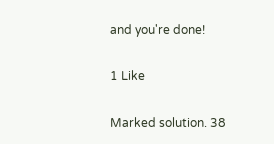and you're done!

1 Like

Marked solution. 38